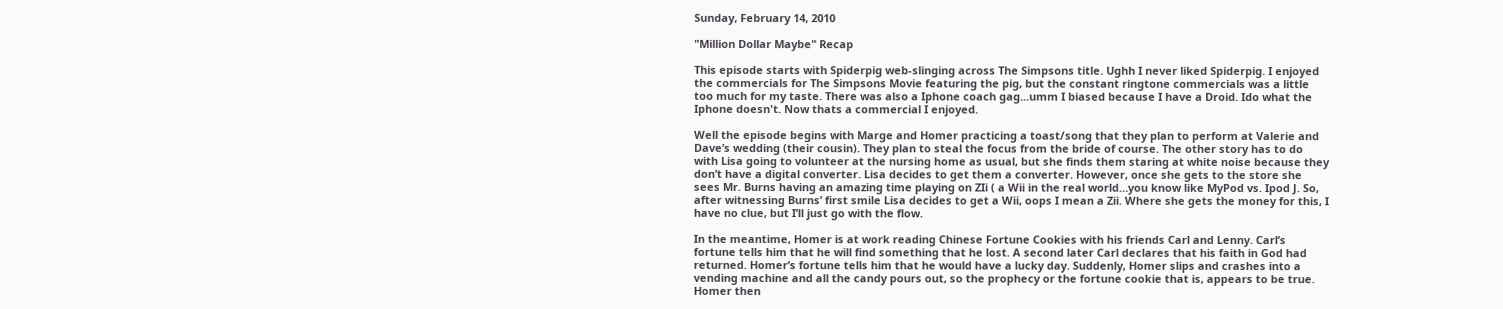Sunday, February 14, 2010

"Million Dollar Maybe" Recap

This episode starts with Spiderpig web-slinging across The Simpsons title. Ughh I never liked Spiderpig. I enjoyed the commercials for The Simpsons Movie featuring the pig, but the constant ringtone commercials was a little too much for my taste. There was also a Iphone coach gag...umm I biased because I have a Droid. Ido what the Iphone doesn't. Now thats a commercial I enjoyed.

Well the episode begins with Marge and Homer practicing a toast/song that they plan to perform at Valerie and Dave’s wedding (their cousin). They plan to steal the focus from the bride of course. The other story has to do with Lisa going to volunteer at the nursing home as usual, but she finds them staring at white noise because they don’t have a digital converter. Lisa decides to get them a converter. However, once she gets to the store she sees Mr. Burns having an amazing time playing on ZIi ( a Wii in the real world…you know like MyPod vs. Ipod J. So, after witnessing Burns’ first smile Lisa decides to get a Wii, oops I mean a Zii. Where she gets the money for this, I have no clue, but I’ll just go with the flow.

In the meantime, Homer is at work reading Chinese Fortune Cookies with his friends Carl and Lenny. Carl’s fortune tells him that he will find something that he lost. A second later Carl declares that his faith in God had returned. Homer’s fortune tells him that he would have a lucky day. Suddenly, Homer slips and crashes into a vending machine and all the candy pours out, so the prophecy or the fortune cookie that is, appears to be true. Homer then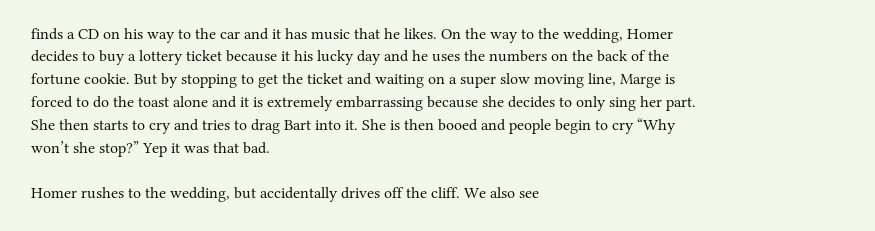finds a CD on his way to the car and it has music that he likes. On the way to the wedding, Homer decides to buy a lottery ticket because it his lucky day and he uses the numbers on the back of the fortune cookie. But by stopping to get the ticket and waiting on a super slow moving line, Marge is forced to do the toast alone and it is extremely embarrassing because she decides to only sing her part. She then starts to cry and tries to drag Bart into it. She is then booed and people begin to cry “Why won’t she stop?” Yep it was that bad.

Homer rushes to the wedding, but accidentally drives off the cliff. We also see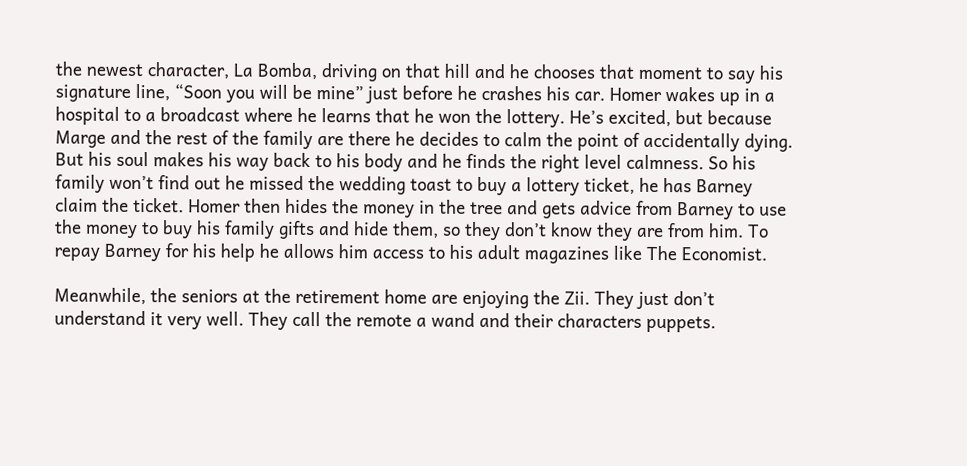the newest character, La Bomba, driving on that hill and he chooses that moment to say his signature line, “Soon you will be mine” just before he crashes his car. Homer wakes up in a hospital to a broadcast where he learns that he won the lottery. He’s excited, but because Marge and the rest of the family are there he decides to calm the point of accidentally dying. But his soul makes his way back to his body and he finds the right level calmness. So his family won’t find out he missed the wedding toast to buy a lottery ticket, he has Barney claim the ticket. Homer then hides the money in the tree and gets advice from Barney to use the money to buy his family gifts and hide them, so they don’t know they are from him. To repay Barney for his help he allows him access to his adult magazines like The Economist.

Meanwhile, the seniors at the retirement home are enjoying the Zii. They just don’t understand it very well. They call the remote a wand and their characters puppets.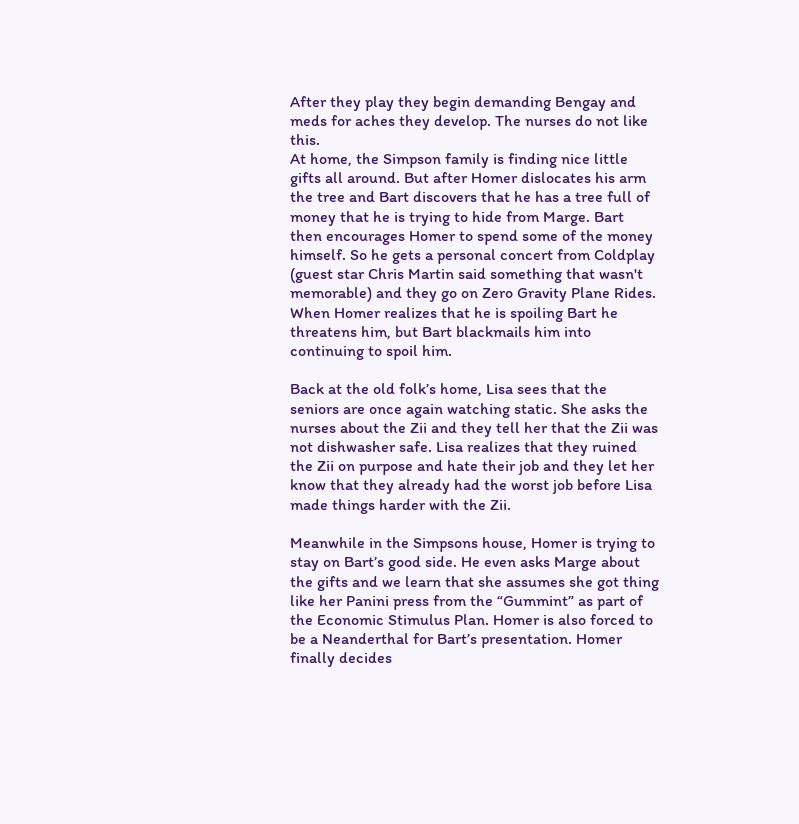After they play they begin demanding Bengay and meds for aches they develop. The nurses do not like this.
At home, the Simpson family is finding nice little gifts all around. But after Homer dislocates his arm the tree and Bart discovers that he has a tree full of money that he is trying to hide from Marge. Bart then encourages Homer to spend some of the money himself. So he gets a personal concert from Coldplay (guest star Chris Martin said something that wasn't memorable) and they go on Zero Gravity Plane Rides. When Homer realizes that he is spoiling Bart he threatens him, but Bart blackmails him into continuing to spoil him.

Back at the old folk’s home, Lisa sees that the seniors are once again watching static. She asks the nurses about the Zii and they tell her that the Zii was not dishwasher safe. Lisa realizes that they ruined the Zii on purpose and hate their job and they let her know that they already had the worst job before Lisa made things harder with the Zii.

Meanwhile in the Simpsons house, Homer is trying to stay on Bart’s good side. He even asks Marge about the gifts and we learn that she assumes she got thing like her Panini press from the “Gummint” as part of the Economic Stimulus Plan. Homer is also forced to be a Neanderthal for Bart’s presentation. Homer finally decides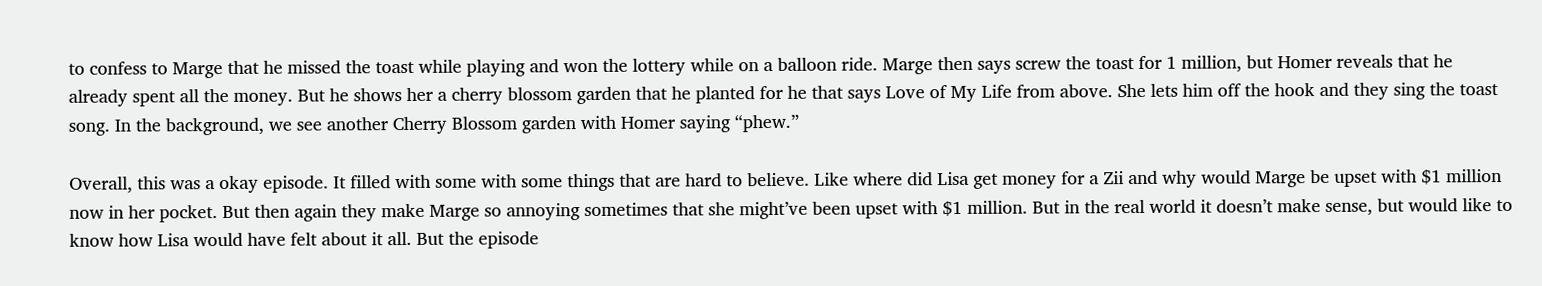to confess to Marge that he missed the toast while playing and won the lottery while on a balloon ride. Marge then says screw the toast for 1 million, but Homer reveals that he already spent all the money. But he shows her a cherry blossom garden that he planted for he that says Love of My Life from above. She lets him off the hook and they sing the toast song. In the background, we see another Cherry Blossom garden with Homer saying “phew.”

Overall, this was a okay episode. It filled with some with some things that are hard to believe. Like where did Lisa get money for a Zii and why would Marge be upset with $1 million now in her pocket. But then again they make Marge so annoying sometimes that she might’ve been upset with $1 million. But in the real world it doesn’t make sense, but would like to know how Lisa would have felt about it all. But the episode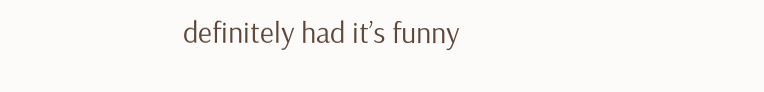definitely had it’s funny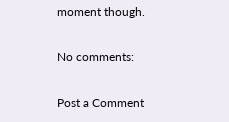moment though.

No comments:

Post a Comment